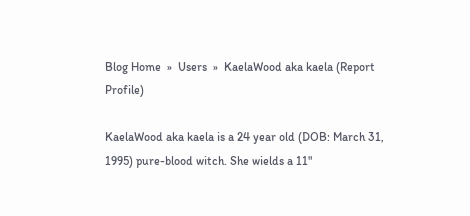Blog Home  »  Users  »  KaelaWood aka kaela (Report Profile)

KaelaWood aka kaela is a 24 year old (DOB: March 31, 1995) pure-blood witch. She wields a 11"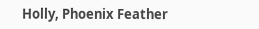Holly, Phoenix Feather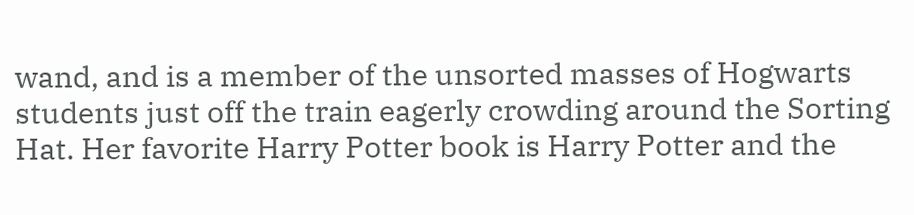wand, and is a member of the unsorted masses of Hogwarts students just off the train eagerly crowding around the Sorting Hat. Her favorite Harry Potter book is Harry Potter and the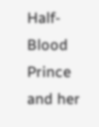Half-Blood Prince and her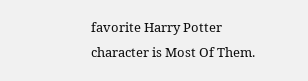favorite Harry Potter character is Most Of Them.